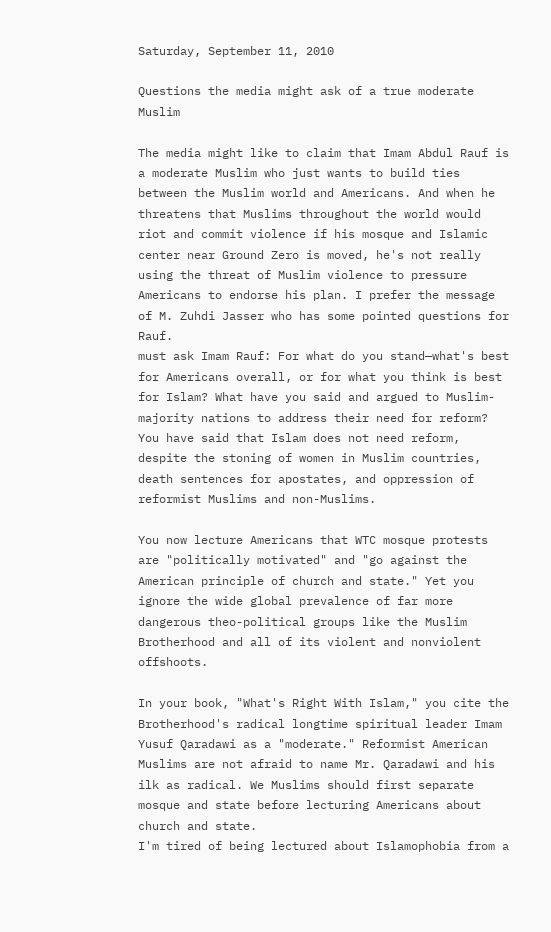Saturday, September 11, 2010

Questions the media might ask of a true moderate Muslim

The media might like to claim that Imam Abdul Rauf is a moderate Muslim who just wants to build ties between the Muslim world and Americans. And when he threatens that Muslims throughout the world would riot and commit violence if his mosque and Islamic center near Ground Zero is moved, he's not really using the threat of Muslim violence to pressure Americans to endorse his plan. I prefer the message of M. Zuhdi Jasser who has some pointed questions for Rauf.
must ask Imam Rauf: For what do you stand—what's best for Americans overall, or for what you think is best for Islam? What have you said and argued to Muslim-majority nations to address their need for reform? You have said that Islam does not need reform, despite the stoning of women in Muslim countries, death sentences for apostates, and oppression of reformist Muslims and non-Muslims.

You now lecture Americans that WTC mosque protests are "politically motivated" and "go against the American principle of church and state." Yet you ignore the wide global prevalence of far more dangerous theo-political groups like the Muslim Brotherhood and all of its violent and nonviolent offshoots.

In your book, "What's Right With Islam," you cite the Brotherhood's radical longtime spiritual leader Imam Yusuf Qaradawi as a "moderate." Reformist American Muslims are not afraid to name Mr. Qaradawi and his ilk as radical. We Muslims should first separate mosque and state before lecturing Americans about church and state.
I'm tired of being lectured about Islamophobia from a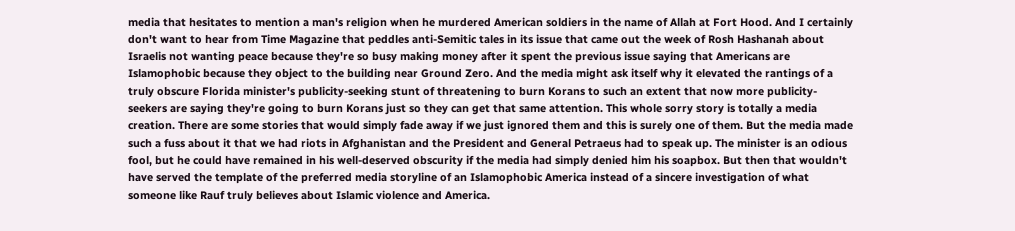media that hesitates to mention a man's religion when he murdered American soldiers in the name of Allah at Fort Hood. And I certainly don't want to hear from Time Magazine that peddles anti-Semitic tales in its issue that came out the week of Rosh Hashanah about Israelis not wanting peace because they're so busy making money after it spent the previous issue saying that Americans are Islamophobic because they object to the building near Ground Zero. And the media might ask itself why it elevated the rantings of a truly obscure Florida minister's publicity-seeking stunt of threatening to burn Korans to such an extent that now more publicity-seekers are saying they're going to burn Korans just so they can get that same attention. This whole sorry story is totally a media creation. There are some stories that would simply fade away if we just ignored them and this is surely one of them. But the media made such a fuss about it that we had riots in Afghanistan and the President and General Petraeus had to speak up. The minister is an odious fool, but he could have remained in his well-deserved obscurity if the media had simply denied him his soapbox. But then that wouldn't have served the template of the preferred media storyline of an Islamophobic America instead of a sincere investigation of what someone like Rauf truly believes about Islamic violence and America.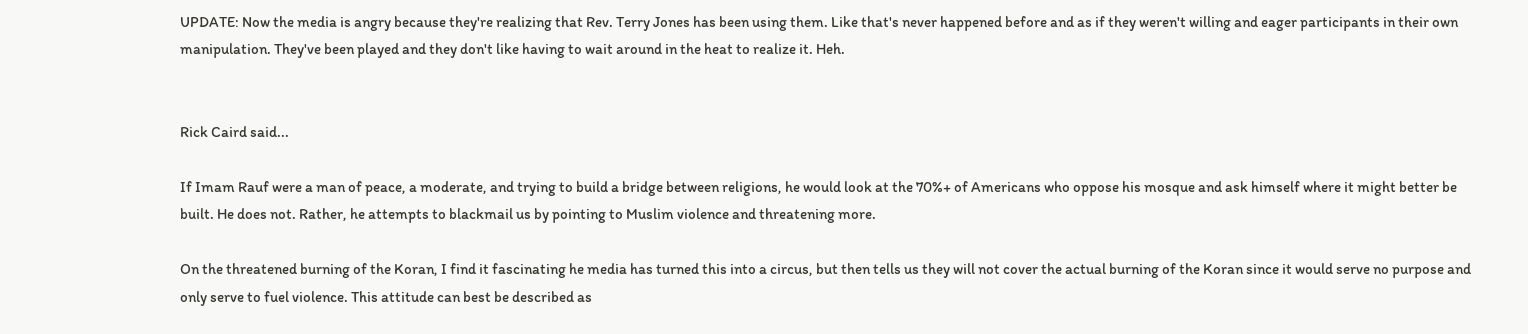UPDATE: Now the media is angry because they're realizing that Rev. Terry Jones has been using them. Like that's never happened before and as if they weren't willing and eager participants in their own manipulation. They've been played and they don't like having to wait around in the heat to realize it. Heh.


Rick Caird said...

If Imam Rauf were a man of peace, a moderate, and trying to build a bridge between religions, he would look at the 70%+ of Americans who oppose his mosque and ask himself where it might better be built. He does not. Rather, he attempts to blackmail us by pointing to Muslim violence and threatening more.

On the threatened burning of the Koran, I find it fascinating he media has turned this into a circus, but then tells us they will not cover the actual burning of the Koran since it would serve no purpose and only serve to fuel violence. This attitude can best be described as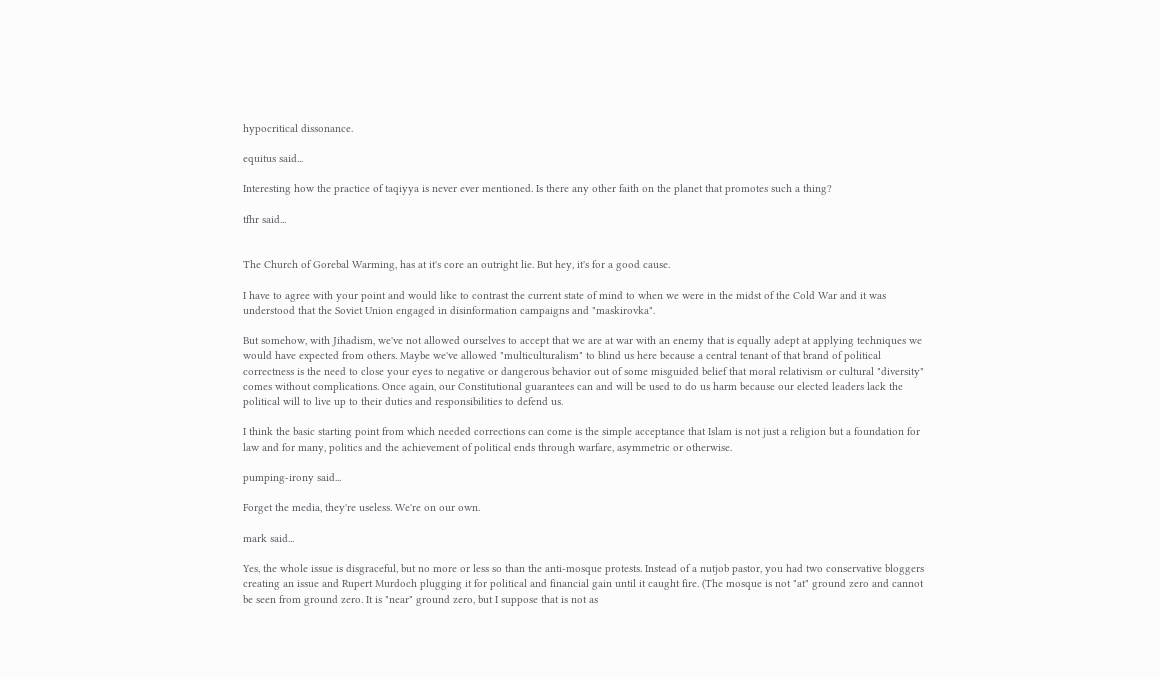hypocritical dissonance.

equitus said...

Interesting how the practice of taqiyya is never ever mentioned. Is there any other faith on the planet that promotes such a thing?

tfhr said...


The Church of Gorebal Warming, has at it's core an outright lie. But hey, it's for a good cause.

I have to agree with your point and would like to contrast the current state of mind to when we were in the midst of the Cold War and it was understood that the Soviet Union engaged in disinformation campaigns and "maskirovka".

But somehow, with Jihadism, we've not allowed ourselves to accept that we are at war with an enemy that is equally adept at applying techniques we would have expected from others. Maybe we've allowed "multiculturalism" to blind us here because a central tenant of that brand of political correctness is the need to close your eyes to negative or dangerous behavior out of some misguided belief that moral relativism or cultural "diversity" comes without complications. Once again, our Constitutional guarantees can and will be used to do us harm because our elected leaders lack the political will to live up to their duties and responsibilities to defend us.

I think the basic starting point from which needed corrections can come is the simple acceptance that Islam is not just a religion but a foundation for law and for many, politics and the achievement of political ends through warfare, asymmetric or otherwise.

pumping-irony said...

Forget the media, they're useless. We're on our own.

mark said...

Yes, the whole issue is disgraceful, but no more or less so than the anti-mosque protests. Instead of a nutjob pastor, you had two conservative bloggers creating an issue and Rupert Murdoch plugging it for political and financial gain until it caught fire. (The mosque is not "at" ground zero and cannot be seen from ground zero. It is "near" ground zero, but I suppose that is not as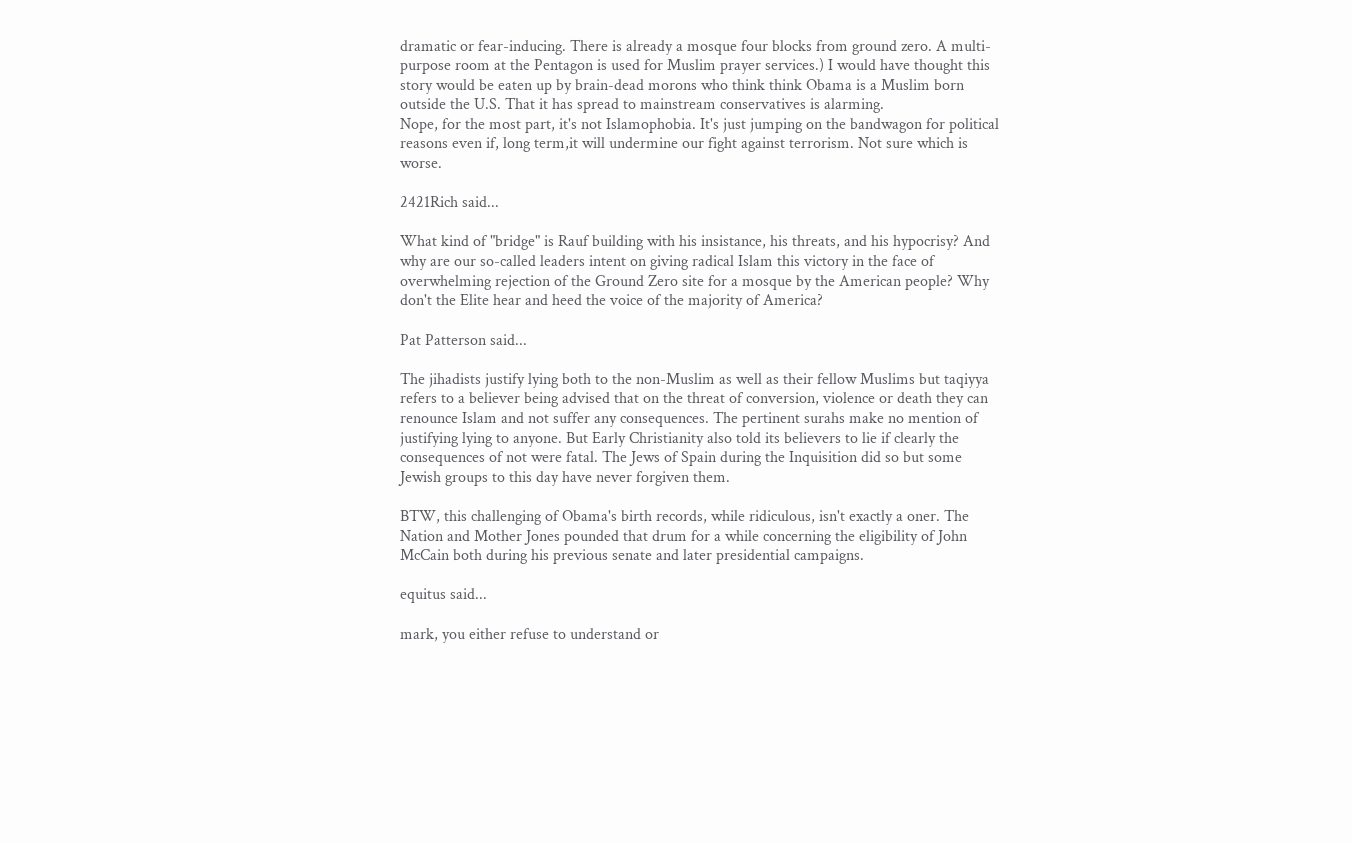dramatic or fear-inducing. There is already a mosque four blocks from ground zero. A multi-purpose room at the Pentagon is used for Muslim prayer services.) I would have thought this story would be eaten up by brain-dead morons who think think Obama is a Muslim born outside the U.S. That it has spread to mainstream conservatives is alarming.
Nope, for the most part, it's not Islamophobia. It's just jumping on the bandwagon for political reasons even if, long term,it will undermine our fight against terrorism. Not sure which is worse.

2421Rich said...

What kind of "bridge" is Rauf building with his insistance, his threats, and his hypocrisy? And why are our so-called leaders intent on giving radical Islam this victory in the face of overwhelming rejection of the Ground Zero site for a mosque by the American people? Why don't the Elite hear and heed the voice of the majority of America?

Pat Patterson said...

The jihadists justify lying both to the non-Muslim as well as their fellow Muslims but taqiyya refers to a believer being advised that on the threat of conversion, violence or death they can renounce Islam and not suffer any consequences. The pertinent surahs make no mention of justifying lying to anyone. But Early Christianity also told its believers to lie if clearly the consequences of not were fatal. The Jews of Spain during the Inquisition did so but some Jewish groups to this day have never forgiven them.

BTW, this challenging of Obama's birth records, while ridiculous, isn't exactly a oner. The Nation and Mother Jones pounded that drum for a while concerning the eligibility of John McCain both during his previous senate and later presidential campaigns.

equitus said...

mark, you either refuse to understand or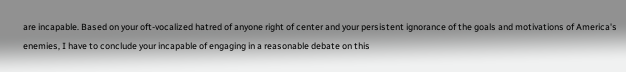are incapable. Based on your oft-vocalized hatred of anyone right of center and your persistent ignorance of the goals and motivations of America's enemies, I have to conclude your incapable of engaging in a reasonable debate on this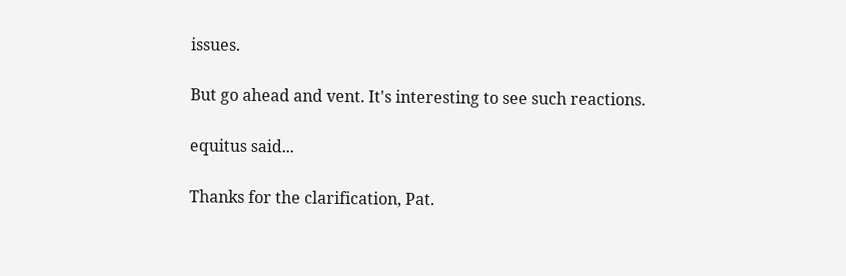issues.

But go ahead and vent. It's interesting to see such reactions.

equitus said...

Thanks for the clarification, Pat.